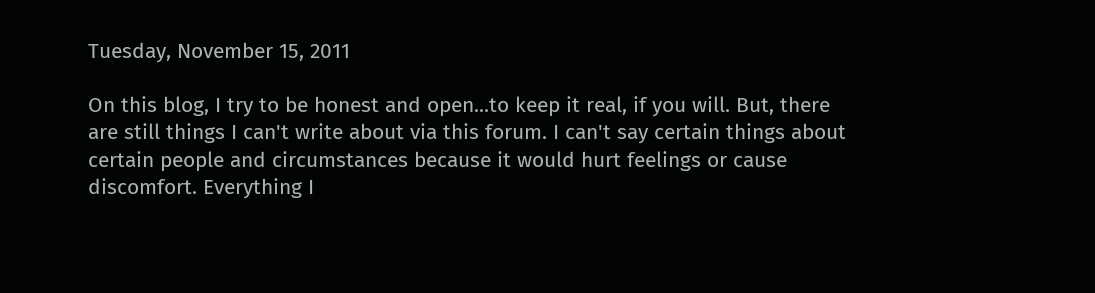Tuesday, November 15, 2011

On this blog, I try to be honest and open...to keep it real, if you will. But, there are still things I can't write about via this forum. I can't say certain things about certain people and circumstances because it would hurt feelings or cause discomfort. Everything I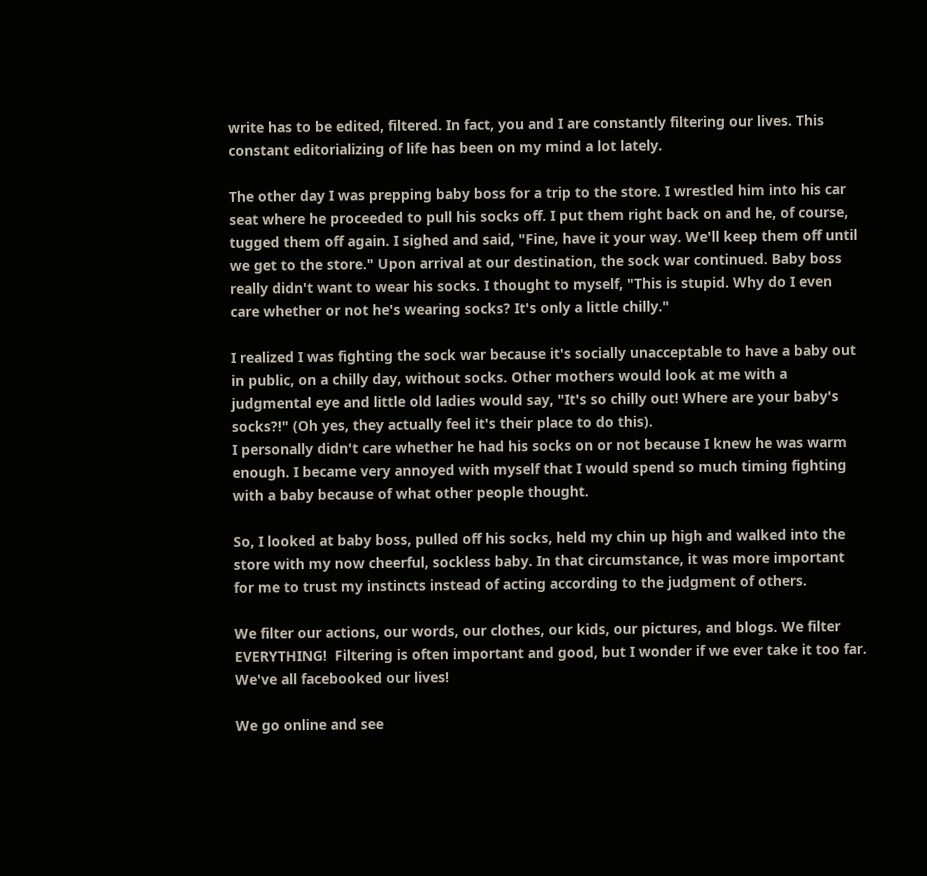write has to be edited, filtered. In fact, you and I are constantly filtering our lives. This constant editorializing of life has been on my mind a lot lately.

The other day I was prepping baby boss for a trip to the store. I wrestled him into his car seat where he proceeded to pull his socks off. I put them right back on and he, of course, tugged them off again. I sighed and said, "Fine, have it your way. We'll keep them off until we get to the store." Upon arrival at our destination, the sock war continued. Baby boss really didn't want to wear his socks. I thought to myself, "This is stupid. Why do I even care whether or not he's wearing socks? It's only a little chilly."

I realized I was fighting the sock war because it's socially unacceptable to have a baby out in public, on a chilly day, without socks. Other mothers would look at me with a judgmental eye and little old ladies would say, "It's so chilly out! Where are your baby's socks?!" (Oh yes, they actually feel it's their place to do this).
I personally didn't care whether he had his socks on or not because I knew he was warm enough. I became very annoyed with myself that I would spend so much timing fighting with a baby because of what other people thought.

So, I looked at baby boss, pulled off his socks, held my chin up high and walked into the store with my now cheerful, sockless baby. In that circumstance, it was more important for me to trust my instincts instead of acting according to the judgment of others.

We filter our actions, our words, our clothes, our kids, our pictures, and blogs. We filter EVERYTHING!  Filtering is often important and good, but I wonder if we ever take it too far. We've all facebooked our lives!

We go online and see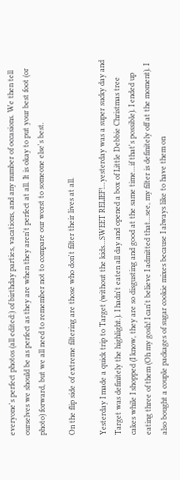everyone's perfect photos (all edited:) of birthday parties, vacations, and any number of occasions. We then tell ourselves we should be as perfect as they are when they aren't perfect at all. It is okay to put your best foot (or photo) forward, but we all need to remember not to compare our worst to someone else's best.

On the flip side of extreme filtering are those who don't filter their lives at all.

Yesterday I made a quick trip to Target (without the kids...SWEET RELIEF!...yesterday was a super sucky day and Target was definitely the highlight.). I hadn't eaten all day and opened a box of Little Debbie Christmas tree cakes while I shopped (I know, they are so disgusting and good at the same time...if that's possible). I ended up eating three of them (Oh my gosh! I can't believe I admitted that...see, my filter is definitely off at the moment). I also bought a couple packages of sugar cookie mixes because I always like to have them on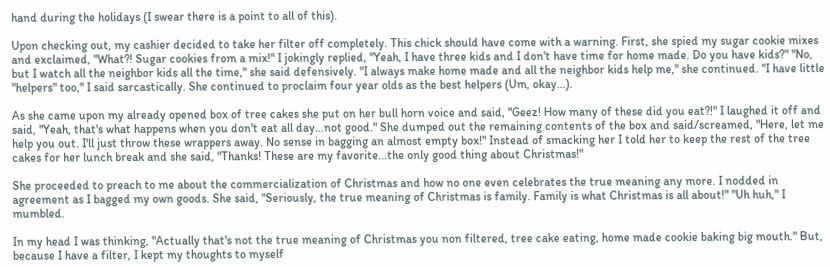hand during the holidays (I swear there is a point to all of this).

Upon checking out, my cashier decided to take her filter off completely. This chick should have come with a warning. First, she spied my sugar cookie mixes and exclaimed, "What?! Sugar cookies from a mix!" I jokingly replied, "Yeah, I have three kids and I don't have time for home made. Do you have kids?" "No, but I watch all the neighbor kids all the time," she said defensively. "I always make home made and all the neighbor kids help me," she continued. "I have little "helpers" too," I said sarcastically. She continued to proclaim four year olds as the best helpers (Um, okay...).

As she came upon my already opened box of tree cakes she put on her bull horn voice and said, "Geez! How many of these did you eat?!" I laughed it off and said, "Yeah, that's what happens when you don't eat all day...not good." She dumped out the remaining contents of the box and said/screamed, "Here, let me help you out. I'll just throw these wrappers away. No sense in bagging an almost empty box!" Instead of smacking her I told her to keep the rest of the tree cakes for her lunch break and she said, "Thanks! These are my favorite...the only good thing about Christmas!"

She proceeded to preach to me about the commercialization of Christmas and how no one even celebrates the true meaning any more. I nodded in agreement as I bagged my own goods. She said, "Seriously, the true meaning of Christmas is family. Family is what Christmas is all about!" "Uh huh," I mumbled.

In my head I was thinking, "Actually that's not the true meaning of Christmas you non filtered, tree cake eating, home made cookie baking big mouth." But, because I have a filter, I kept my thoughts to myself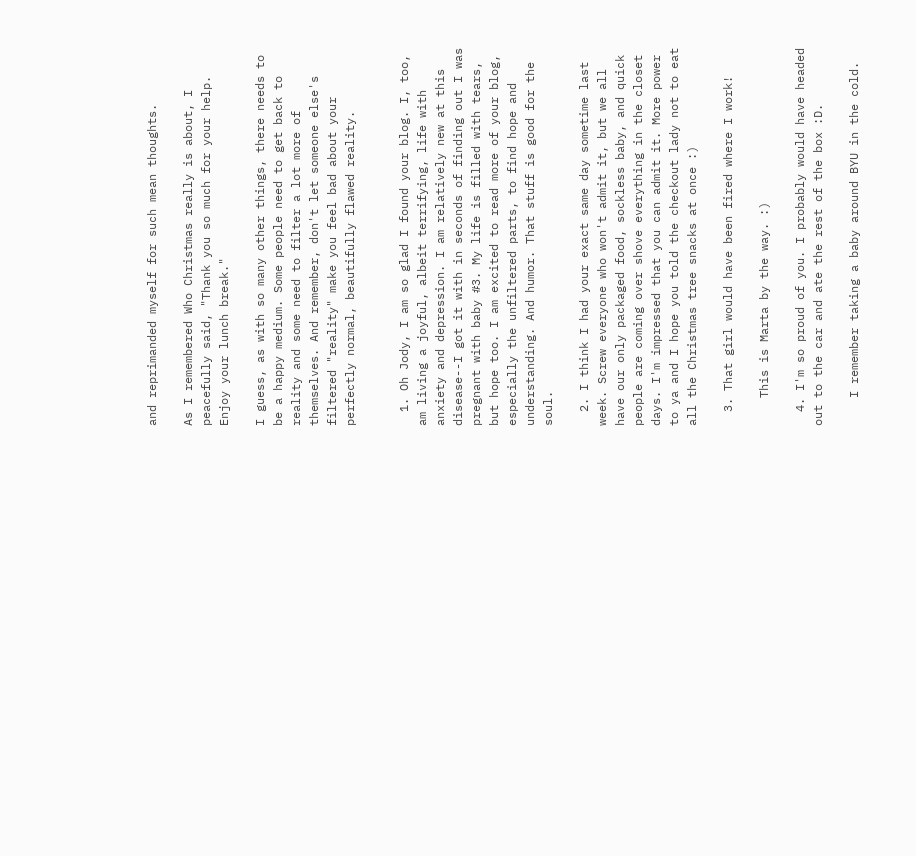and reprimanded myself for such mean thoughts.

As I remembered Who Christmas really is about, I peacefully said, "Thank you so much for your help. Enjoy your lunch break."

I guess, as with so many other things, there needs to be a happy medium. Some people need to get back to reality and some need to filter a lot more of themselves. And remember, don't let someone else's filtered "reality" make you feel bad about your perfectly normal, beautifully flawed reality.


  1. Oh Jody, I am so glad I found your blog. I, too, am living a joyful, albeit terrifying, life with anxiety and depression. I am relatively new at this disease--I got it with in seconds of finding out I was pregnant with baby #3. My life is filled with tears, but hope too. I am excited to read more of your blog, especially the unfiltered parts, to find hope and understanding. And humor. That stuff is good for the soul.

  2. I think I had your exact same day sometime last week. Screw everyone who won't admit it, but we all have our only packaged food, sockless baby, and quick people are coming over shove everything in the closet days. I'm impressed that you can admit it. More power to ya and I hope you told the checkout lady not to eat all the Christmas tree snacks at once :)

  3. That girl would have been fired where I work!

    This is Marta by the way. :)

  4. I'm so proud of you. I probably would have headed out to the car and ate the rest of the box :D.

    I remember taking a baby around BYU in the cold.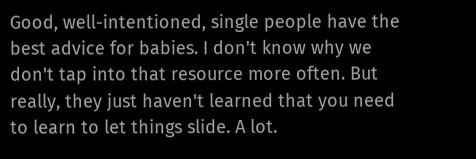Good, well-intentioned, single people have the best advice for babies. I don't know why we don't tap into that resource more often. But really, they just haven't learned that you need to learn to let things slide. A lot.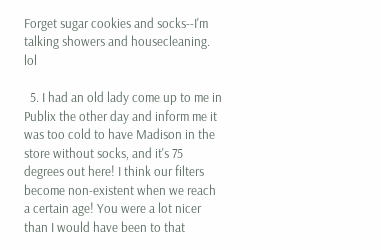Forget sugar cookies and socks--I'm talking showers and housecleaning. lol

  5. I had an old lady come up to me in Publix the other day and inform me it was too cold to have Madison in the store without socks, and it's 75 degrees out here! I think our filters become non-existent when we reach a certain age! You were a lot nicer than I would have been to that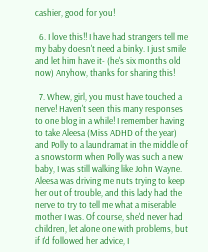cashier, good for you!

  6. I love this!! I have had strangers tell me my baby doesn't need a binky. I just smile and let him have it- (he's six months old now) Anyhow, thanks for sharing this!

  7. Whew, girl, you must have touched a nerve! Haven't seen this many responses to one blog in a while! I remember having to take Aleesa (Miss ADHD of the year) and Polly to a laundramat in the middle of a snowstorm when Polly was such a new baby, I was still walking like John Wayne. Aleesa was driving me nuts trying to keep her out of trouble, and this lady had the nerve to try to tell me what a miserable mother I was. Of course, she'd never had children, let alone one with problems, but if I'd followed her advice, I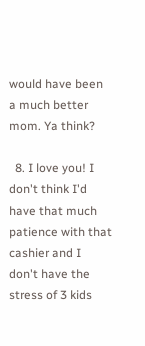would have been a much better mom. Ya think?

  8. I love you! I don't think I'd have that much patience with that cashier and I don't have the stress of 3 kids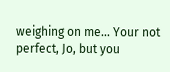weighing on me... Your not perfect, Jo, but you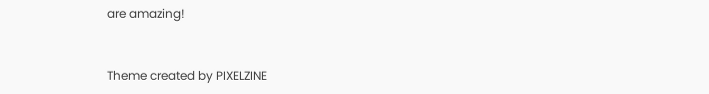are amazing!


Theme created by PIXELZINE